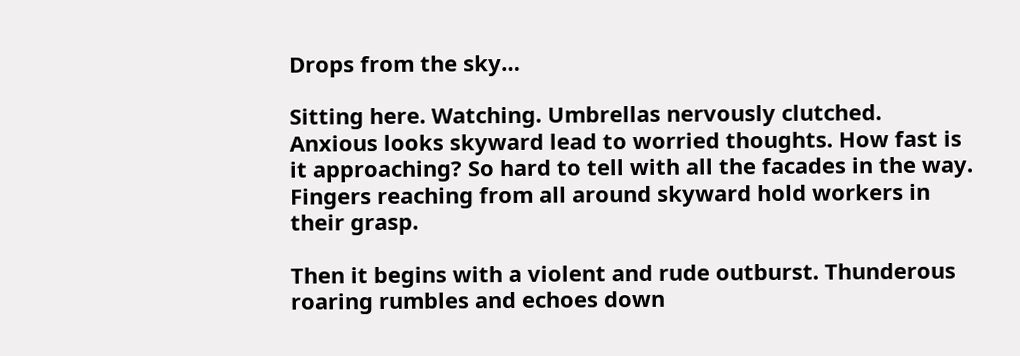Drops from the sky…

Sitting here. Watching. Umbrellas nervously clutched. Anxious looks skyward lead to worried thoughts. How fast is it approaching? So hard to tell with all the facades in the way. Fingers reaching from all around skyward hold workers in their grasp.

Then it begins with a violent and rude outburst. Thunderous roaring rumbles and echoes down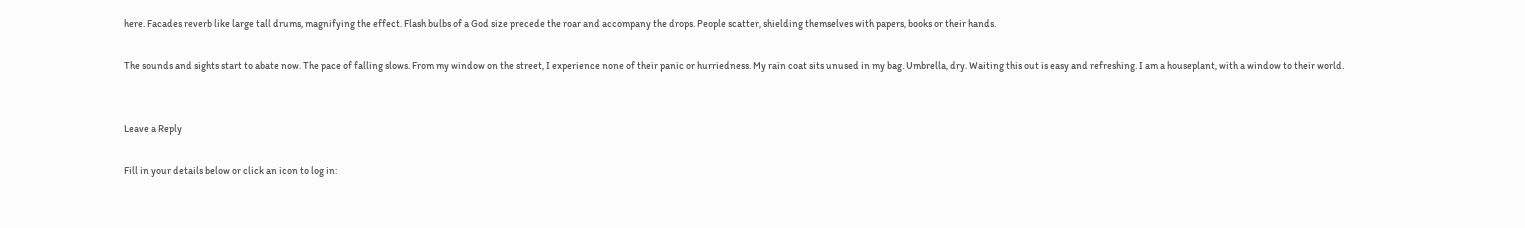here. Facades reverb like large tall drums, magnifying the effect. Flash bulbs of a God size precede the roar and accompany the drops. People scatter, shielding themselves with papers, books or their hands.

The sounds and sights start to abate now. The pace of falling slows. From my window on the street, I experience none of their panic or hurriedness. My rain coat sits unused in my bag. Umbrella, dry. Waiting this out is easy and refreshing. I am a houseplant, with a window to their world.


Leave a Reply

Fill in your details below or click an icon to log in: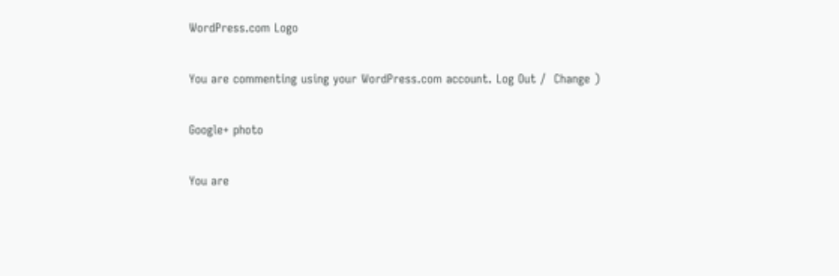WordPress.com Logo

You are commenting using your WordPress.com account. Log Out /  Change )

Google+ photo

You are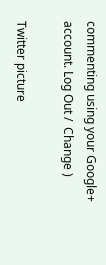commenting using your Google+ account. Log Out /  Change )

Twitter picture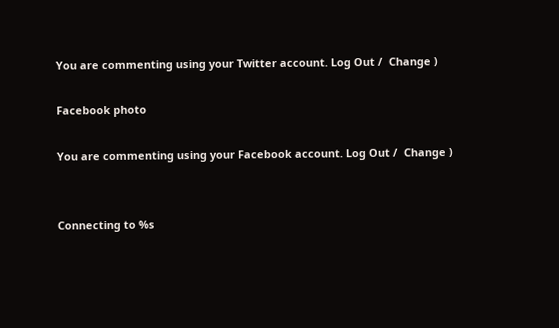You are commenting using your Twitter account. Log Out /  Change )

Facebook photo

You are commenting using your Facebook account. Log Out /  Change )


Connecting to %s